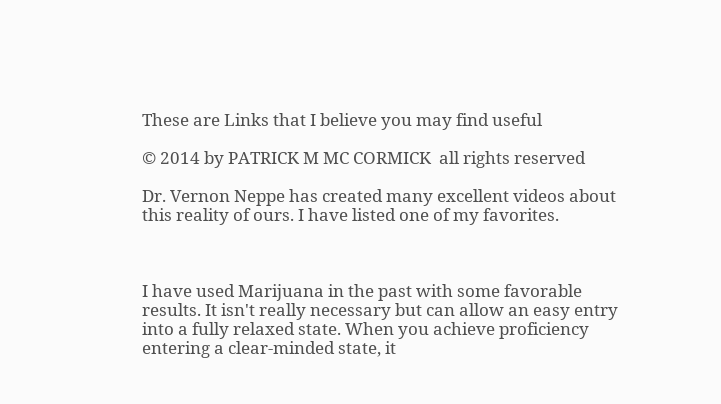These are Links that I believe you may find useful

© 2014 by PATRICK M MC CORMICK  all rights reserved

Dr. Vernon Neppe has created many excellent videos about this reality of ours. I have listed one of my favorites.



I have used Marijuana in the past with some favorable results. It isn't really necessary but can allow an easy entry into a fully relaxed state. When you achieve proficiency entering a clear-minded state, it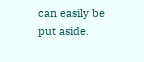can easily be put aside.